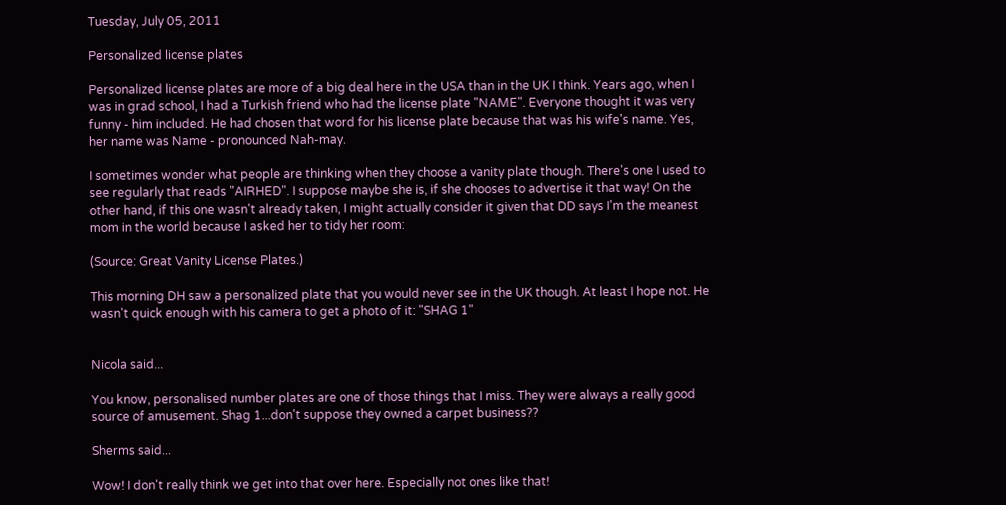Tuesday, July 05, 2011

Personalized license plates

Personalized license plates are more of a big deal here in the USA than in the UK I think. Years ago, when I was in grad school, I had a Turkish friend who had the license plate "NAME". Everyone thought it was very funny - him included. He had chosen that word for his license plate because that was his wife's name. Yes, her name was Name - pronounced Nah-may.

I sometimes wonder what people are thinking when they choose a vanity plate though. There's one I used to see regularly that reads "AIRHED". I suppose maybe she is, if she chooses to advertise it that way! On the other hand, if this one wasn't already taken, I might actually consider it given that DD says I'm the meanest mom in the world because I asked her to tidy her room:

(Source: Great Vanity License Plates.)

This morning DH saw a personalized plate that you would never see in the UK though. At least I hope not. He wasn't quick enough with his camera to get a photo of it: "SHAG 1"


Nicola said...

You know, personalised number plates are one of those things that I miss. They were always a really good source of amusement. Shag 1...don't suppose they owned a carpet business??

Sherms said...

Wow! I don't really think we get into that over here. Especially not ones like that!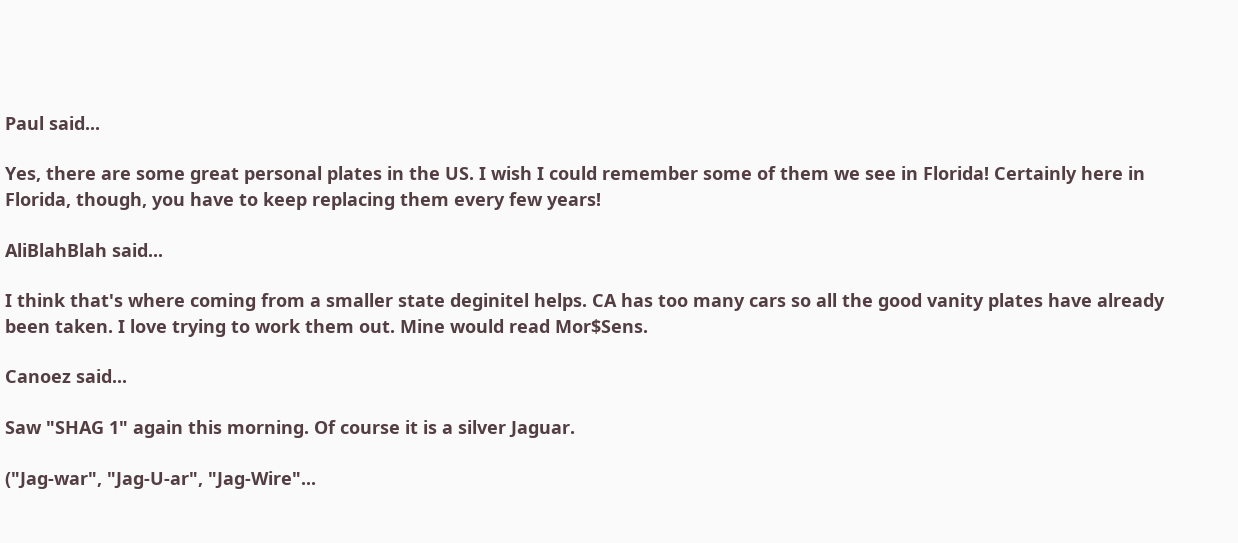Paul said...

Yes, there are some great personal plates in the US. I wish I could remember some of them we see in Florida! Certainly here in Florida, though, you have to keep replacing them every few years!

AliBlahBlah said...

I think that's where coming from a smaller state deginitel helps. CA has too many cars so all the good vanity plates have already been taken. I love trying to work them out. Mine would read Mor$Sens.

Canoez said...

Saw "SHAG 1" again this morning. Of course it is a silver Jaguar.

("Jag-war", "Jag-U-ar", "Jag-Wire"...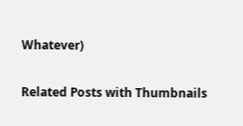Whatever)

Related Posts with Thumbnails